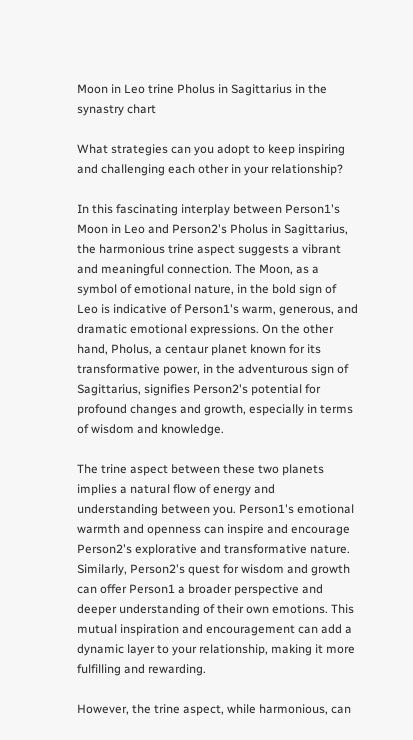Moon in Leo trine Pholus in Sagittarius in the synastry chart

What strategies can you adopt to keep inspiring and challenging each other in your relationship?

In this fascinating interplay between Person1's Moon in Leo and Person2's Pholus in Sagittarius, the harmonious trine aspect suggests a vibrant and meaningful connection. The Moon, as a symbol of emotional nature, in the bold sign of Leo is indicative of Person1's warm, generous, and dramatic emotional expressions. On the other hand, Pholus, a centaur planet known for its transformative power, in the adventurous sign of Sagittarius, signifies Person2's potential for profound changes and growth, especially in terms of wisdom and knowledge.

The trine aspect between these two planets implies a natural flow of energy and understanding between you. Person1's emotional warmth and openness can inspire and encourage Person2's explorative and transformative nature. Similarly, Person2's quest for wisdom and growth can offer Person1 a broader perspective and deeper understanding of their own emotions. This mutual inspiration and encouragement can add a dynamic layer to your relationship, making it more fulfilling and rewarding.

However, the trine aspect, while harmonious, can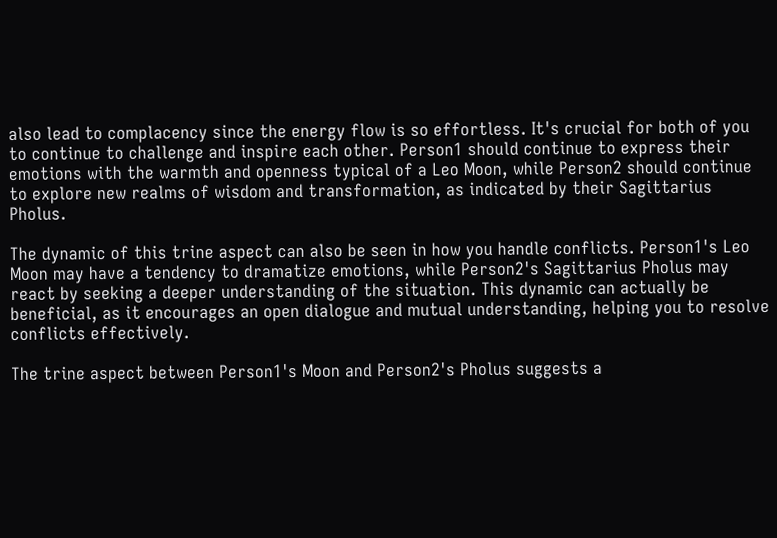also lead to complacency since the energy flow is so effortless. It's crucial for both of you to continue to challenge and inspire each other. Person1 should continue to express their emotions with the warmth and openness typical of a Leo Moon, while Person2 should continue to explore new realms of wisdom and transformation, as indicated by their Sagittarius Pholus.

The dynamic of this trine aspect can also be seen in how you handle conflicts. Person1's Leo Moon may have a tendency to dramatize emotions, while Person2's Sagittarius Pholus may react by seeking a deeper understanding of the situation. This dynamic can actually be beneficial, as it encourages an open dialogue and mutual understanding, helping you to resolve conflicts effectively.

The trine aspect between Person1's Moon and Person2's Pholus suggests a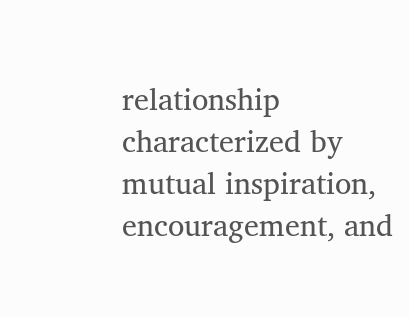relationship characterized by mutual inspiration, encouragement, and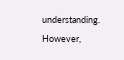understanding. However,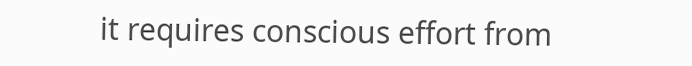it requires conscious effort from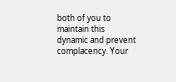both of you to maintain this dynamic and prevent complacency. Your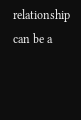relationship can be a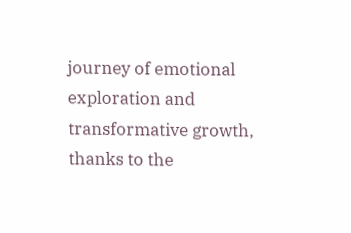journey of emotional exploration and transformative growth, thanks to the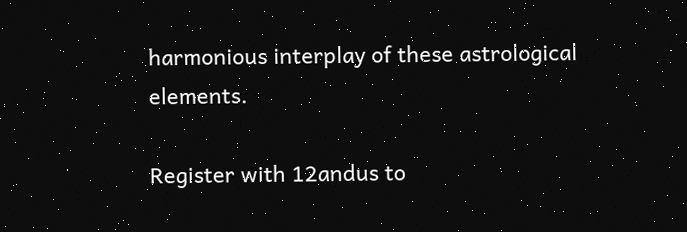harmonious interplay of these astrological elements.

Register with 12andus to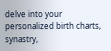delve into your personalized birth charts, synastry,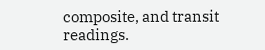composite, and transit readings.